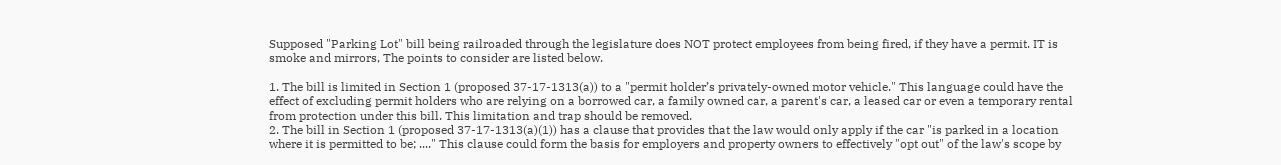Supposed "Parking Lot" bill being railroaded through the legislature does NOT protect employees from being fired, if they have a permit. IT is smoke and mirrors, The points to consider are listed below.

1. The bill is limited in Section 1 (proposed 37-17-1313(a)) to a "permit holder’s privately-owned motor vehicle." This language could have the effect of excluding permit holders who are relying on a borrowed car, a family owned car, a parent's car, a leased car or even a temporary rental from protection under this bill. This limitation and trap should be removed.
2. The bill in Section 1 (proposed 37-17-1313(a)(1)) has a clause that provides that the law would only apply if the car "is parked in a location where it is permitted to be; ...." This clause could form the basis for employers and property owners to effectively "opt out" of the law's scope by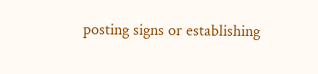posting signs or establishing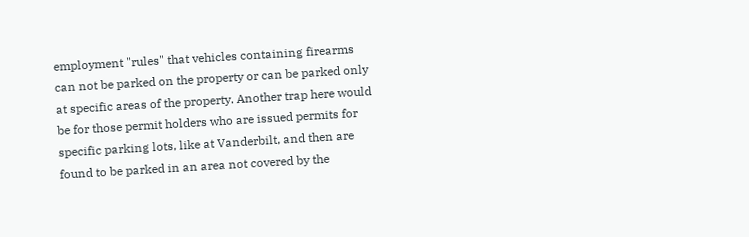employment "rules" that vehicles containing firearms can not be parked on the property or can be parked only at specific areas of the property. Another trap here would be for those permit holders who are issued permits for specific parking lots, like at Vanderbilt, and then are found to be parked in an area not covered by the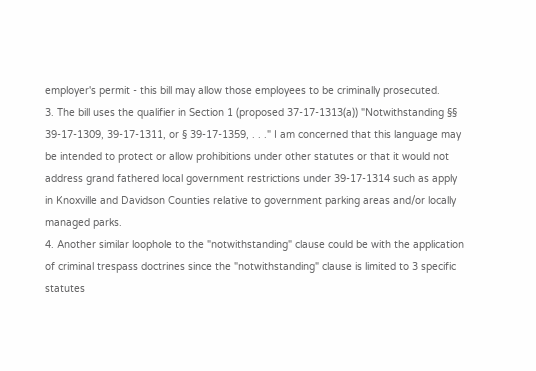employer's permit - this bill may allow those employees to be criminally prosecuted.
3. The bill uses the qualifier in Section 1 (proposed 37-17-1313(a)) "Notwithstanding §§ 39-17-1309, 39-17-1311, or § 39-17-1359, . . ." I am concerned that this language may be intended to protect or allow prohibitions under other statutes or that it would not address grand fathered local government restrictions under 39-17-1314 such as apply in Knoxville and Davidson Counties relative to government parking areas and/or locally managed parks.
4. Another similar loophole to the "notwithstanding" clause could be with the application of criminal trespass doctrines since the "notwithstanding" clause is limited to 3 specific statutes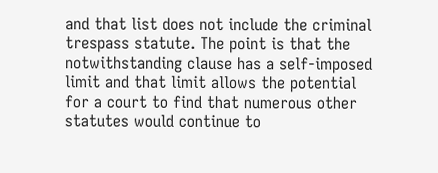and that list does not include the criminal trespass statute. The point is that the notwithstanding clause has a self-imposed limit and that limit allows the potential for a court to find that numerous other statutes would continue to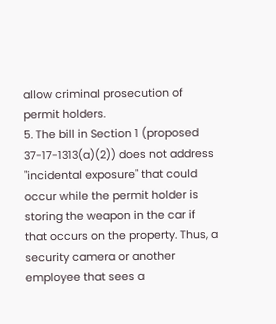allow criminal prosecution of permit holders.
5. The bill in Section 1 (proposed 37-17-1313(a)(2)) does not address "incidental exposure" that could occur while the permit holder is storing the weapon in the car if that occurs on the property. Thus, a security camera or another employee that sees a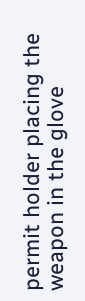permit holder placing the weapon in the glove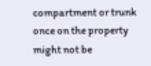compartment or trunk once on the property might not be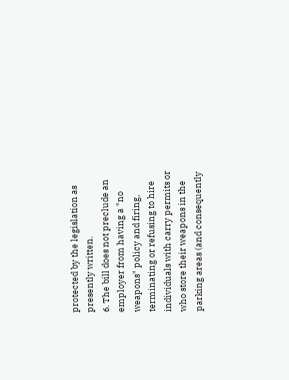protected by the legislation as presently written.
6. The bill does not preclude an employer from having a "no weapons" policy and firing, terminating or refusing to hire individuals with carry permits or who store their weapons in the parking areas (and consequently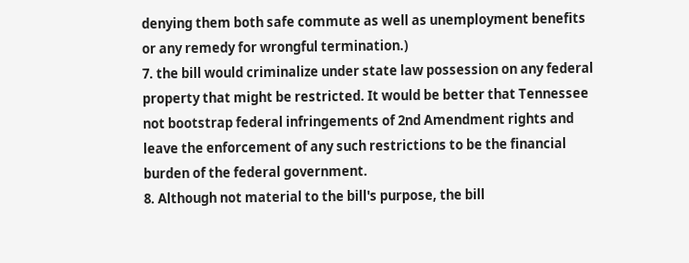denying them both safe commute as well as unemployment benefits or any remedy for wrongful termination.)
7. the bill would criminalize under state law possession on any federal property that might be restricted. It would be better that Tennessee not bootstrap federal infringements of 2nd Amendment rights and leave the enforcement of any such restrictions to be the financial burden of the federal government.
8. Although not material to the bill's purpose, the bill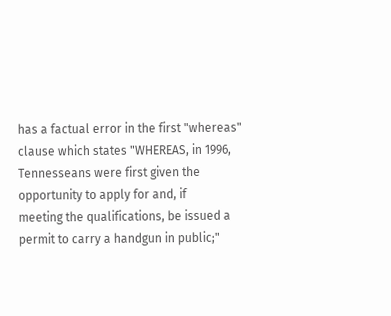has a factual error in the first "whereas" clause which states "WHEREAS, in 1996, Tennesseans were first given the opportunity to apply for and, if
meeting the qualifications, be issued a permit to carry a handgun in public;"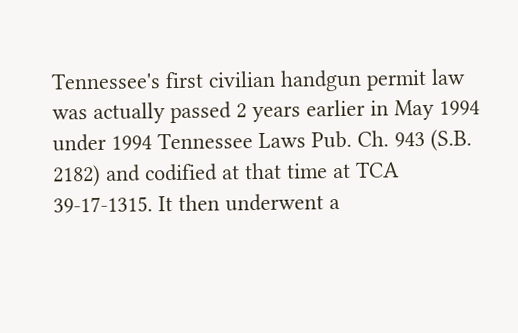Tennessee's first civilian handgun permit law was actually passed 2 years earlier in May 1994 under 1994 Tennessee Laws Pub. Ch. 943 (S.B. 2182) and codified at that time at TCA 39-17-1315. It then underwent a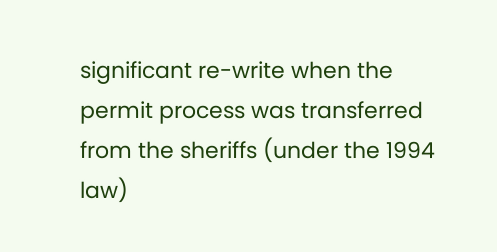significant re-write when the permit process was transferred from the sheriffs (under the 1994 law)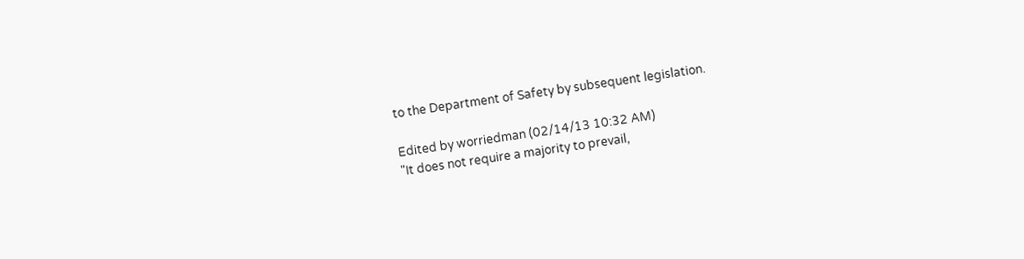to the Department of Safety by subsequent legislation.

Edited by worriedman (02/14/13 10:32 AM)
"It does not require a majority to prevail,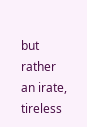but rather an irate, tireless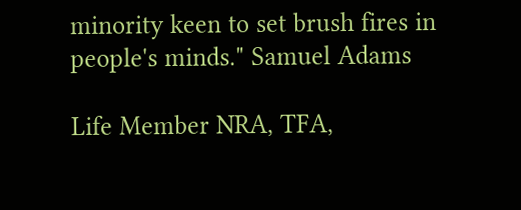minority keen to set brush fires in people's minds." Samuel Adams

Life Member NRA, TFA,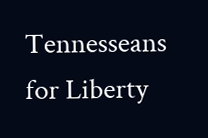Tennesseans for Liberty